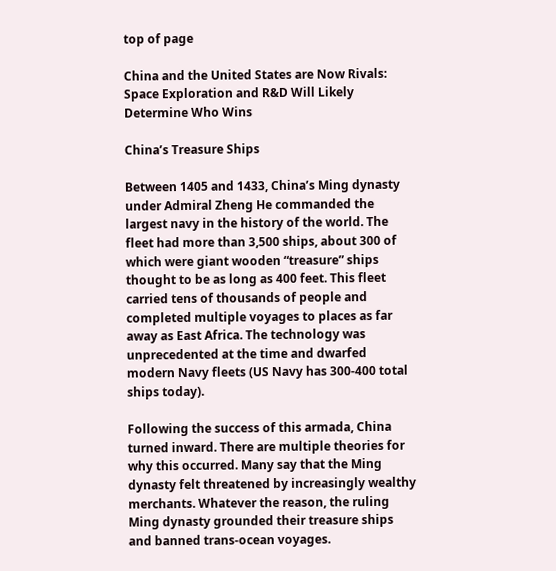top of page

China and the United States are Now Rivals: Space Exploration and R&D Will Likely Determine Who Wins

China’s Treasure Ships

Between 1405 and 1433, China’s Ming dynasty under Admiral Zheng He commanded the largest navy in the history of the world. The fleet had more than 3,500 ships, about 300 of which were giant wooden “treasure” ships thought to be as long as 400 feet. This fleet carried tens of thousands of people and completed multiple voyages to places as far away as East Africa. The technology was unprecedented at the time and dwarfed modern Navy fleets (US Navy has 300-400 total ships today).

Following the success of this armada, China turned inward. There are multiple theories for why this occurred. Many say that the Ming dynasty felt threatened by increasingly wealthy merchants. Whatever the reason, the ruling Ming dynasty grounded their treasure ships and banned trans-ocean voyages.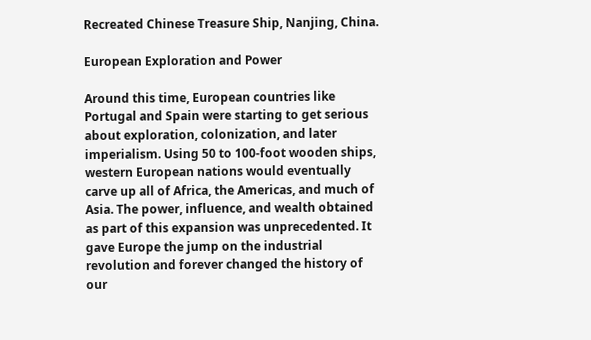Recreated Chinese Treasure Ship, Nanjing, China.

European Exploration and Power

Around this time, European countries like Portugal and Spain were starting to get serious about exploration, colonization, and later imperialism. Using 50 to 100-foot wooden ships, western European nations would eventually carve up all of Africa, the Americas, and much of Asia. The power, influence, and wealth obtained as part of this expansion was unprecedented. It gave Europe the jump on the industrial revolution and forever changed the history of our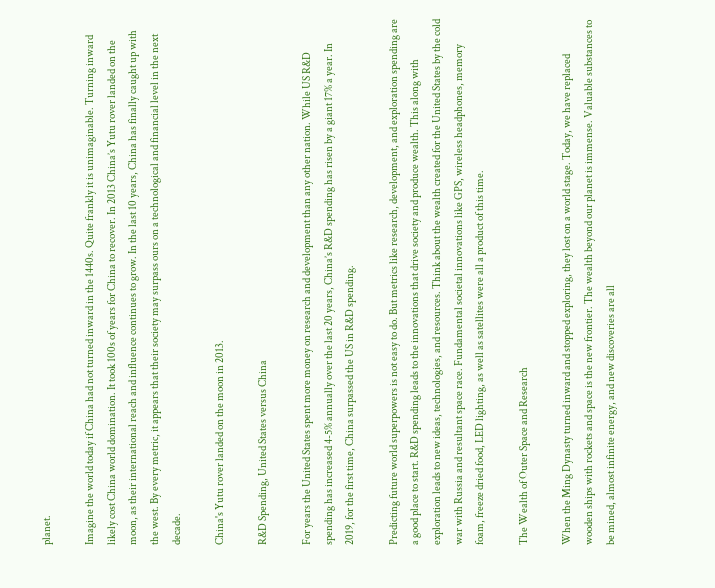planet.

Imagine the world today if China had not turned inward in the 1440s. Quite frankly it is unimaginable. Turning inward likely cost China world domination. It took 100s of years for China to recover. In 2013 China’s Yutu rover landed on the moon, as their international reach and influence continues to grow. In the last 10 years, China has finally caught up with the west. By every metric, it appears that their society may surpass ours on a technological and financial level in the next decade.

China's Yutu rover landed on the moon in 2013.

R&D Spending, United States versus China

For years the United States spent more money on research and development than any other nation. While US R&D spending has increased 4-5% annually over the last 20 years, China’s R&D spending has risen by a giant 17% a year. In 2019, for the first time, China surpassed the US in R&D spending.

Predicting future world superpowers is not easy to do. But metrics like research, development, and exploration spending are a good place to start. R&D spending leads to the innovations that drive society and produce wealth. This along with exploration leads to new ideas, technologies, and resources. Think about the wealth created for the United States by the cold war with Russia and resultant space race. Fundamental societal innovations like GPS, wireless headphones, memory foam, freeze dried food, LED lighting, as well as satellites were all a product of this time.

The Wealth of Outer Space and Research

When the Ming Dynasty turned inward and stopped exploring, they lost on a world stage. Today, we have replaced wooden ships with rockets and space is the new frontier. The wealth beyond our planet is immense. Valuable substances to be mined, almost infinite energy, and new discoveries are all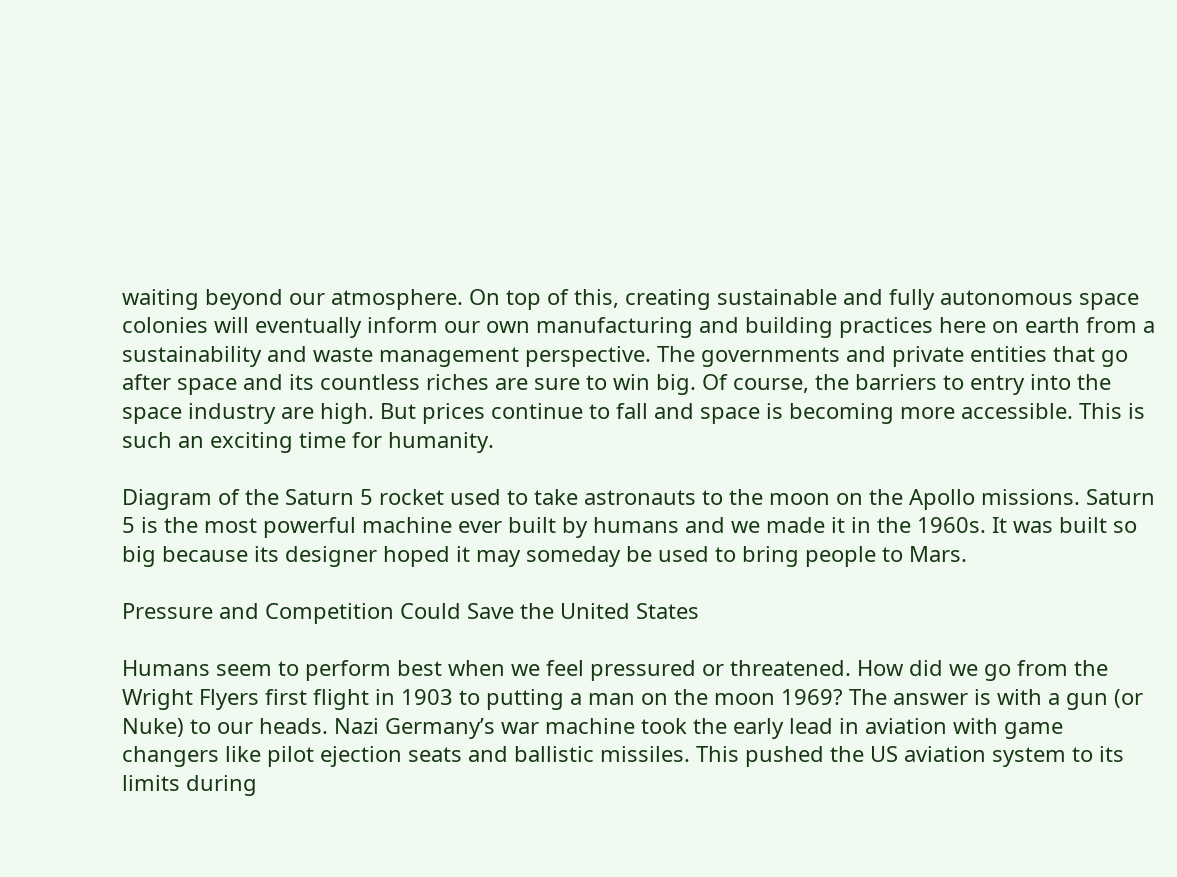waiting beyond our atmosphere. On top of this, creating sustainable and fully autonomous space colonies will eventually inform our own manufacturing and building practices here on earth from a sustainability and waste management perspective. The governments and private entities that go after space and its countless riches are sure to win big. Of course, the barriers to entry into the space industry are high. But prices continue to fall and space is becoming more accessible. This is such an exciting time for humanity.

Diagram of the Saturn 5 rocket used to take astronauts to the moon on the Apollo missions. Saturn 5 is the most powerful machine ever built by humans and we made it in the 1960s. It was built so big because its designer hoped it may someday be used to bring people to Mars.

Pressure and Competition Could Save the United States

Humans seem to perform best when we feel pressured or threatened. How did we go from the Wright Flyers first flight in 1903 to putting a man on the moon 1969? The answer is with a gun (or Nuke) to our heads. Nazi Germany’s war machine took the early lead in aviation with game changers like pilot ejection seats and ballistic missiles. This pushed the US aviation system to its limits during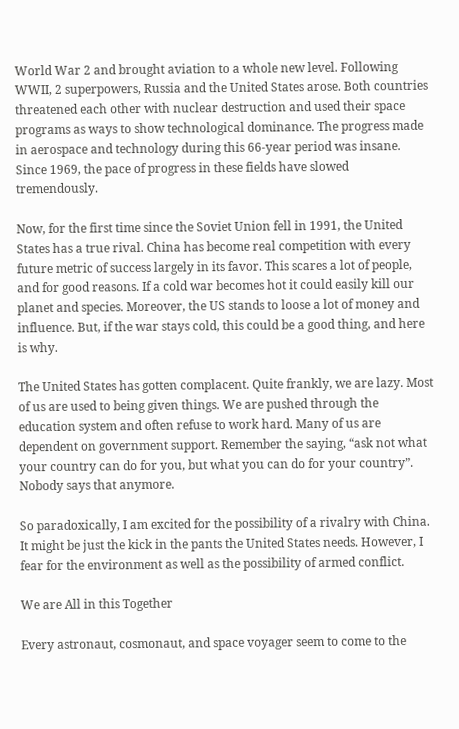World War 2 and brought aviation to a whole new level. Following WWII, 2 superpowers, Russia and the United States arose. Both countries threatened each other with nuclear destruction and used their space programs as ways to show technological dominance. The progress made in aerospace and technology during this 66-year period was insane. Since 1969, the pace of progress in these fields have slowed tremendously.

Now, for the first time since the Soviet Union fell in 1991, the United States has a true rival. China has become real competition with every future metric of success largely in its favor. This scares a lot of people, and for good reasons. If a cold war becomes hot it could easily kill our planet and species. Moreover, the US stands to loose a lot of money and influence. But, if the war stays cold, this could be a good thing, and here is why.

The United States has gotten complacent. Quite frankly, we are lazy. Most of us are used to being given things. We are pushed through the education system and often refuse to work hard. Many of us are dependent on government support. Remember the saying, “ask not what your country can do for you, but what you can do for your country”. Nobody says that anymore.

So paradoxically, I am excited for the possibility of a rivalry with China. It might be just the kick in the pants the United States needs. However, I fear for the environment as well as the possibility of armed conflict.

We are All in this Together

Every astronaut, cosmonaut, and space voyager seem to come to the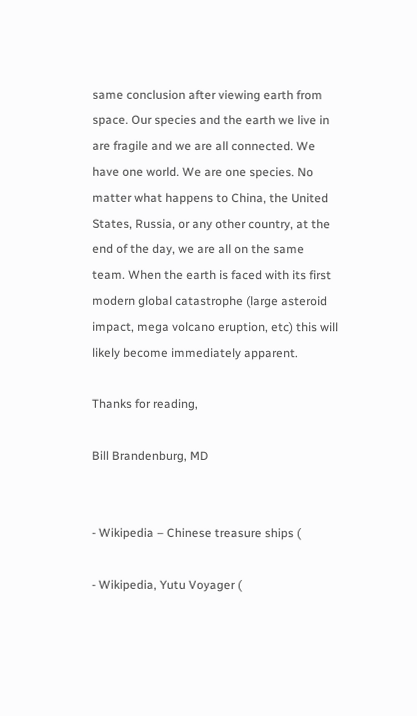same conclusion after viewing earth from space. Our species and the earth we live in are fragile and we are all connected. We have one world. We are one species. No matter what happens to China, the United States, Russia, or any other country, at the end of the day, we are all on the same team. When the earth is faced with its first modern global catastrophe (large asteroid impact, mega volcano eruption, etc) this will likely become immediately apparent.

Thanks for reading,

Bill Brandenburg, MD


- Wikipedia – Chinese treasure ships (

- Wikipedia, Yutu Voyager (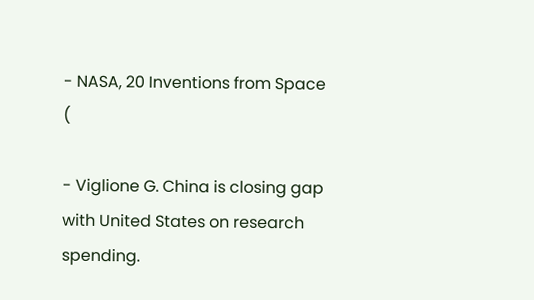- NASA, 20 Inventions from Space (

- Viglione G. China is closing gap with United States on research spending.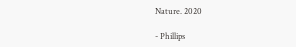Nature. 2020

- Phillips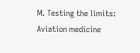M. Testing the limits: Aviation medicine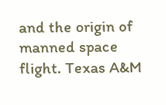and the origin of manned space flight. Texas A&M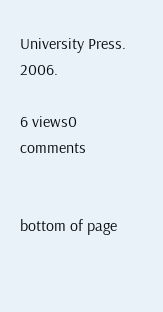University Press. 2006.

6 views0 comments


bottom of page